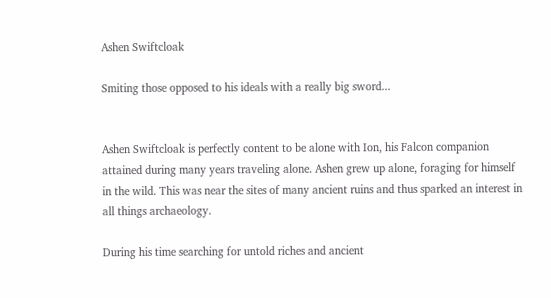Ashen Swiftcloak

Smiting those opposed to his ideals with a really big sword...


Ashen Swiftcloak is perfectly content to be alone with Ion, his Falcon companion attained during many years traveling alone. Ashen grew up alone, foraging for himself in the wild. This was near the sites of many ancient ruins and thus sparked an interest in all things archaeology.

During his time searching for untold riches and ancient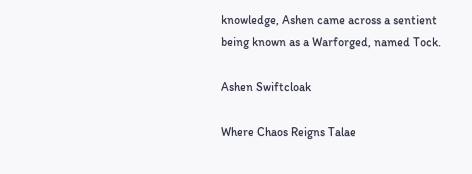knowledge, Ashen came across a sentient being known as a Warforged, named Tock.

Ashen Swiftcloak

Where Chaos Reigns Talae